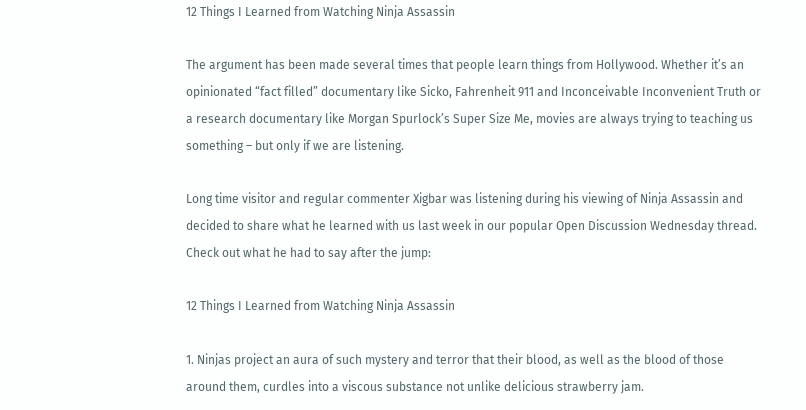12 Things I Learned from Watching Ninja Assassin

The argument has been made several times that people learn things from Hollywood. Whether it’s an opinionated “fact filled” documentary like Sicko, Fahrenheit 911 and Inconceivable Inconvenient Truth or a research documentary like Morgan Spurlock’s Super Size Me, movies are always trying to teaching us something – but only if we are listening.

Long time visitor and regular commenter Xigbar was listening during his viewing of Ninja Assassin and decided to share what he learned with us last week in our popular Open Discussion Wednesday thread. Check out what he had to say after the jump:

12 Things I Learned from Watching Ninja Assassin

1. Ninjas project an aura of such mystery and terror that their blood, as well as the blood of those around them, curdles into a viscous substance not unlike delicious strawberry jam.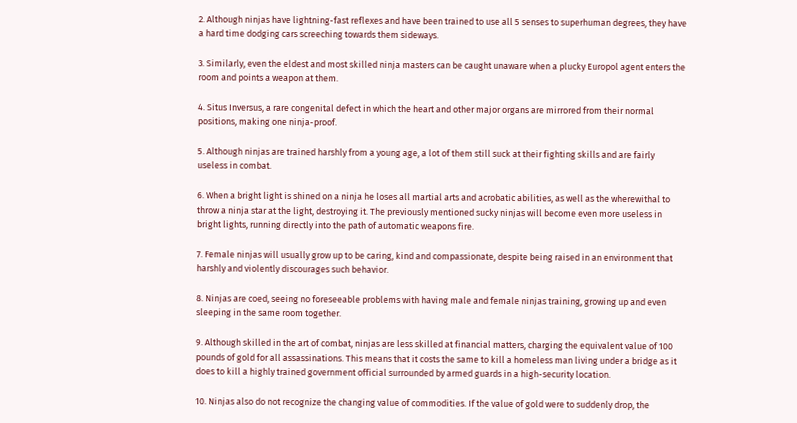2. Although ninjas have lightning-fast reflexes and have been trained to use all 5 senses to superhuman degrees, they have a hard time dodging cars screeching towards them sideways.

3. Similarly, even the eldest and most skilled ninja masters can be caught unaware when a plucky Europol agent enters the room and points a weapon at them.

4. Situs Inversus, a rare congenital defect in which the heart and other major organs are mirrored from their normal positions, making one ninja-proof.

5. Although ninjas are trained harshly from a young age, a lot of them still suck at their fighting skills and are fairly useless in combat.

6. When a bright light is shined on a ninja he loses all martial arts and acrobatic abilities, as well as the wherewithal to throw a ninja star at the light, destroying it. The previously mentioned sucky ninjas will become even more useless in bright lights, running directly into the path of automatic weapons fire.

7. Female ninjas will usually grow up to be caring, kind and compassionate, despite being raised in an environment that harshly and violently discourages such behavior.

8. Ninjas are coed, seeing no foreseeable problems with having male and female ninjas training, growing up and even sleeping in the same room together.

9. Although skilled in the art of combat, ninjas are less skilled at financial matters, charging the equivalent value of 100 pounds of gold for all assassinations. This means that it costs the same to kill a homeless man living under a bridge as it does to kill a highly trained government official surrounded by armed guards in a high-security location.

10. Ninjas also do not recognize the changing value of commodities. If the value of gold were to suddenly drop, the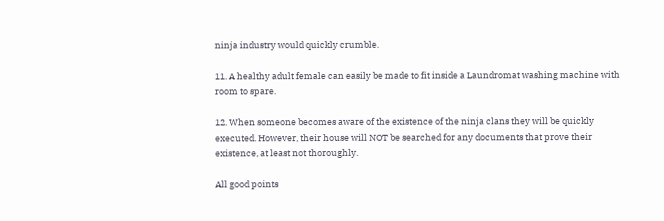ninja industry would quickly crumble.

11. A healthy adult female can easily be made to fit inside a Laundromat washing machine with room to spare.

12. When someone becomes aware of the existence of the ninja clans they will be quickly executed. However, their house will NOT be searched for any documents that prove their existence, at least not thoroughly.

All good points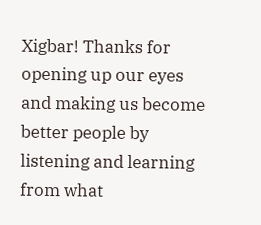Xigbar! Thanks for opening up our eyes and making us become better people by listening and learning from what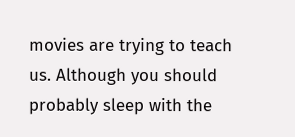movies are trying to teach us. Although you should probably sleep with the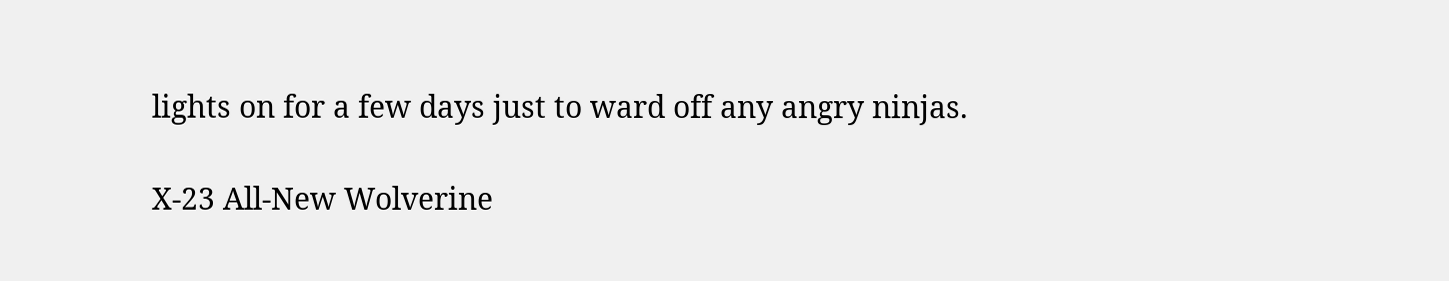lights on for a few days just to ward off any angry ninjas.

X-23 All-New Wolverine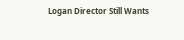Logan Director Still Wants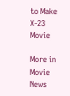to Make X-23 Movie

More in Movie News